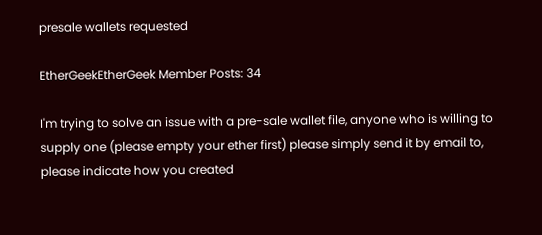presale wallets requested

EtherGeekEtherGeek Member Posts: 34

I'm trying to solve an issue with a pre-sale wallet file, anyone who is willing to supply one (please empty your ether first) please simply send it by email to, please indicate how you created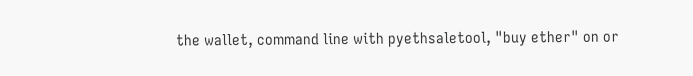the wallet, command line with pyethsaletool, "buy ether" on or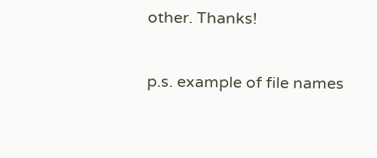other. Thanks!

p.s. example of file names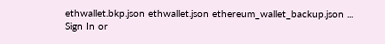ethwallet.bkp.json ethwallet.json ethereum_wallet_backup.json ...
Sign In or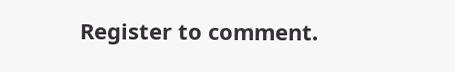Register to comment.